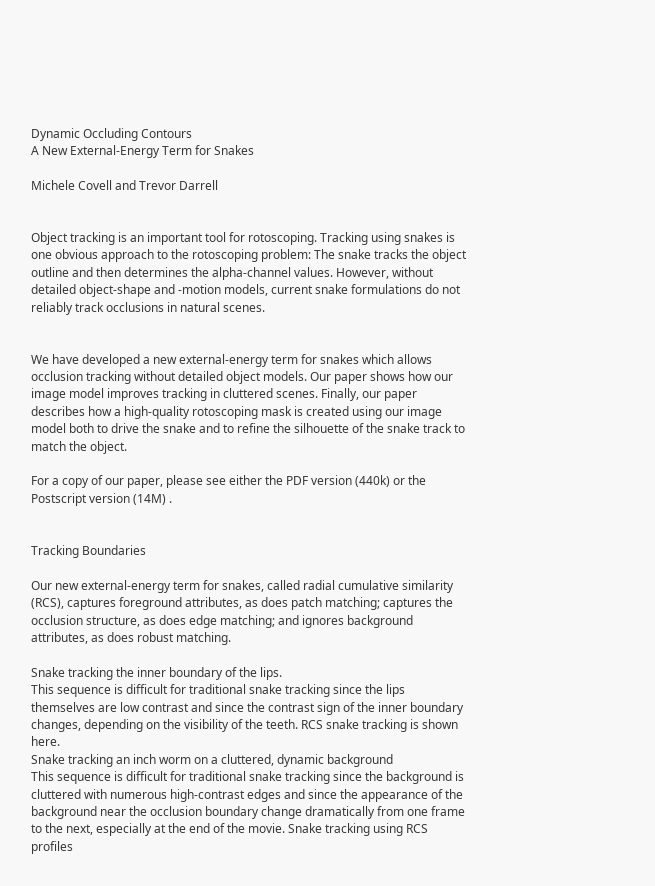Dynamic Occluding Contours
A New External-Energy Term for Snakes

Michele Covell and Trevor Darrell


Object tracking is an important tool for rotoscoping. Tracking using snakes is one obvious approach to the rotoscoping problem: The snake tracks the object outline and then determines the alpha-channel values. However, without detailed object-shape and -motion models, current snake formulations do not reliably track occlusions in natural scenes.


We have developed a new external-energy term for snakes which allows occlusion tracking without detailed object models. Our paper shows how our image model improves tracking in cluttered scenes. Finally, our paper describes how a high-quality rotoscoping mask is created using our image model both to drive the snake and to refine the silhouette of the snake track to match the object.

For a copy of our paper, please see either the PDF version (440k) or the Postscript version (14M) .


Tracking Boundaries

Our new external-energy term for snakes, called radial cumulative similarity (RCS), captures foreground attributes, as does patch matching; captures the occlusion structure, as does edge matching; and ignores background attributes, as does robust matching.

Snake tracking the inner boundary of the lips.
This sequence is difficult for traditional snake tracking since the lips themselves are low contrast and since the contrast sign of the inner boundary changes, depending on the visibility of the teeth. RCS snake tracking is shown here.
Snake tracking an inch worm on a cluttered, dynamic background
This sequence is difficult for traditional snake tracking since the background is cluttered with numerous high-contrast edges and since the appearance of the background near the occlusion boundary change dramatically from one frame to the next, especially at the end of the movie. Snake tracking using RCS profiles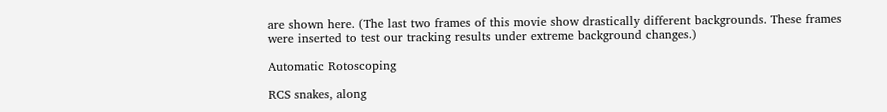are shown here. (The last two frames of this movie show drastically different backgrounds. These frames were inserted to test our tracking results under extreme background changes.)

Automatic Rotoscoping

RCS snakes, along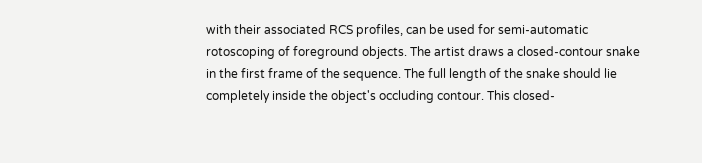with their associated RCS profiles, can be used for semi-automatic rotoscoping of foreground objects. The artist draws a closed-contour snake in the first frame of the sequence. The full length of the snake should lie completely inside the object's occluding contour. This closed-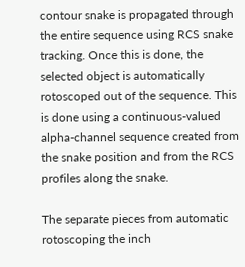contour snake is propagated through the entire sequence using RCS snake tracking. Once this is done, the selected object is automatically rotoscoped out of the sequence. This is done using a continuous-valued alpha-channel sequence created from the snake position and from the RCS profiles along the snake.

The separate pieces from automatic rotoscoping the inch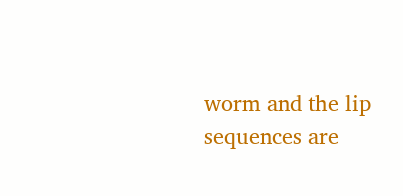worm and the lip sequences are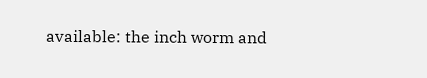available: the inch worm and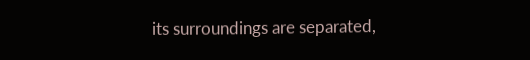its surroundings are separated,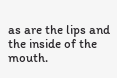as are the lips and the inside of the mouth.